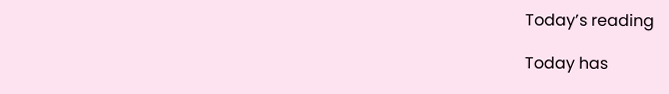Today’s reading

Today has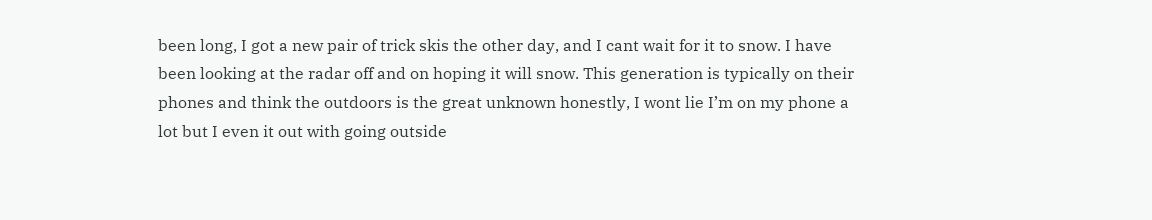been long, I got a new pair of trick skis the other day, and I cant wait for it to snow. I have been looking at the radar off and on hoping it will snow. This generation is typically on their phones and think the outdoors is the great unknown honestly, I wont lie I’m on my phone a lot but I even it out with going outside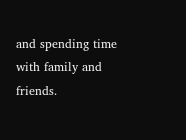and spending time with family and friends.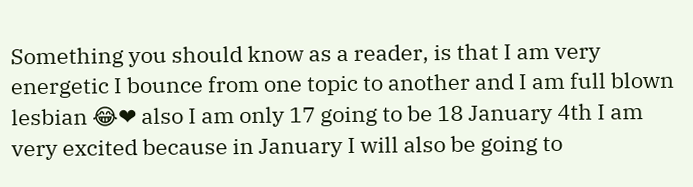Something you should know as a reader, is that I am very energetic I bounce from one topic to another and I am full blown lesbian 😂❤ also I am only 17 going to be 18 January 4th I am very excited because in January I will also be going to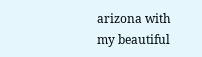arizona with my beautiful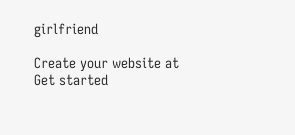girlfriend

Create your website at
Get started